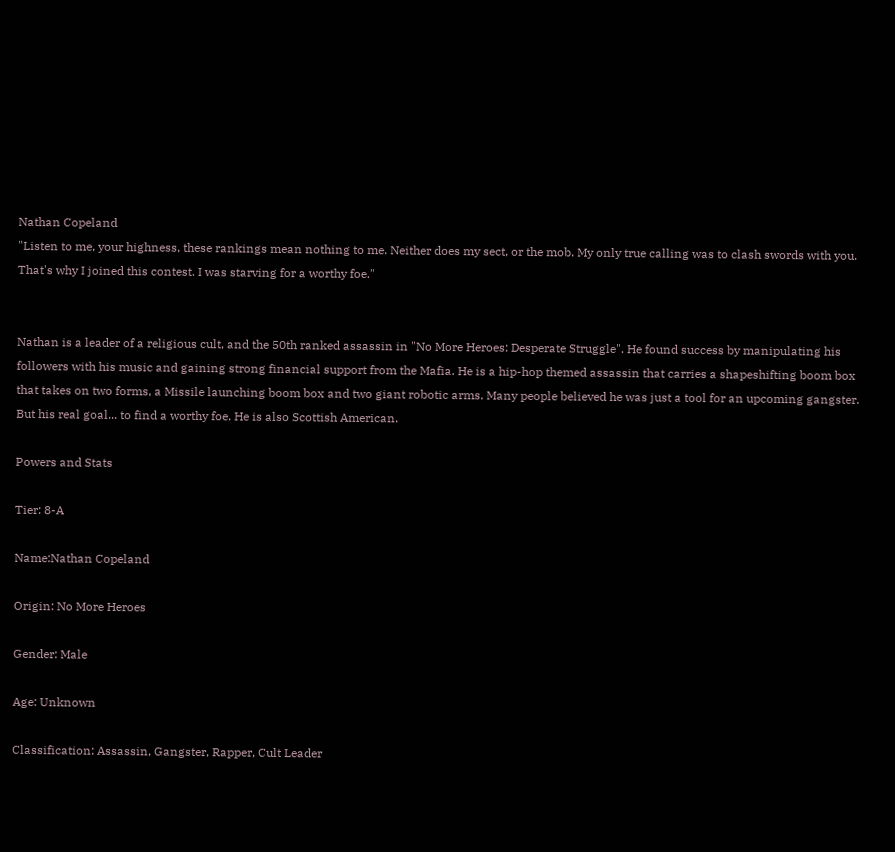Nathan Copeland
"Listen to me, your highness, these rankings mean nothing to me. Neither does my sect, or the mob. My only true calling was to clash swords with you. That's why I joined this contest. I was starving for a worthy foe."


Nathan is a leader of a religious cult, and the 50th ranked assassin in "No More Heroes: Desperate Struggle". He found success by manipulating his followers with his music and gaining strong financial support from the Mafia. He is a hip-hop themed assassin that carries a shapeshifting boom box that takes on two forms, a Missile launching boom box and two giant robotic arms. Many people believed he was just a tool for an upcoming gangster. But his real goal... to find a worthy foe. He is also Scottish American.

Powers and Stats

Tier: 8-A

Name:Nathan Copeland

Origin: No More Heroes

Gender: Male

Age: Unknown

Classification: Assassin, Gangster, Rapper, Cult Leader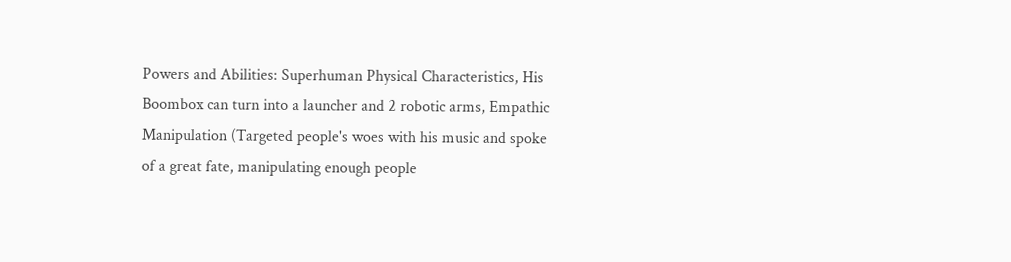Powers and Abilities: Superhuman Physical Characteristics, His Boombox can turn into a launcher and 2 robotic arms, Empathic Manipulation (Targeted people's woes with his music and spoke of a great fate, manipulating enough people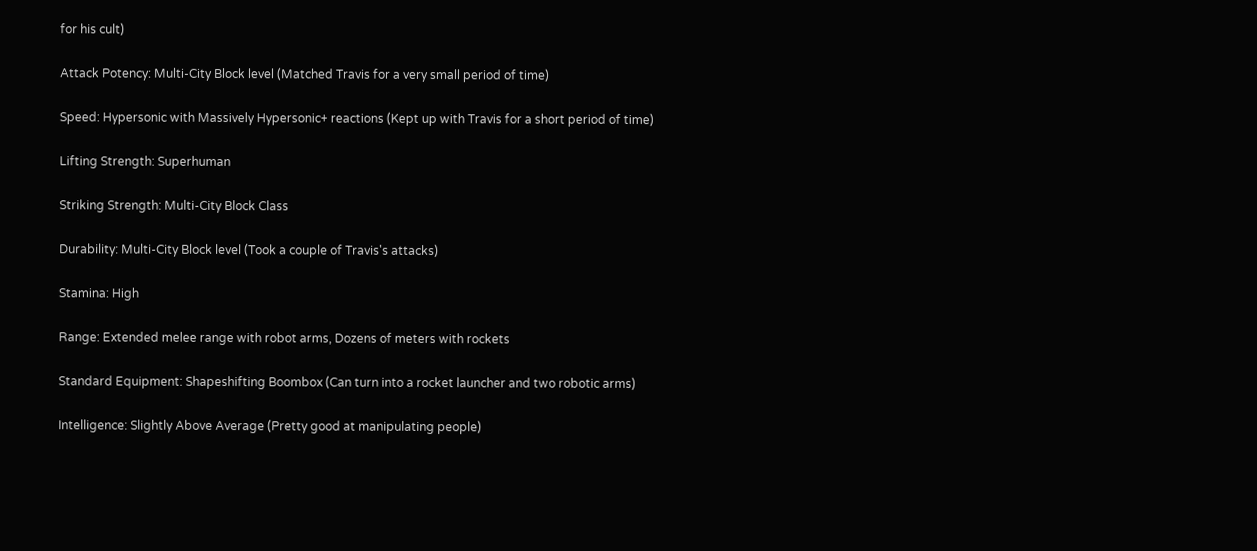for his cult)

Attack Potency: Multi-City Block level (Matched Travis for a very small period of time)

Speed: Hypersonic with Massively Hypersonic+ reactions (Kept up with Travis for a short period of time)

Lifting Strength: Superhuman

Striking Strength: Multi-City Block Class

Durability: Multi-City Block level (Took a couple of Travis's attacks)

Stamina: High

Range: Extended melee range with robot arms, Dozens of meters with rockets

Standard Equipment: Shapeshifting Boombox (Can turn into a rocket launcher and two robotic arms)

Intelligence: Slightly Above Average (Pretty good at manipulating people)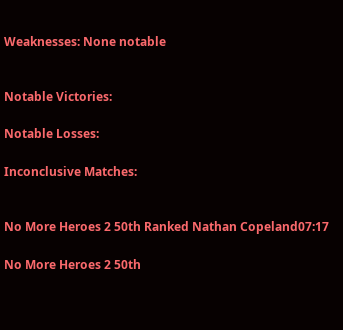Weaknesses: None notable


Notable Victories:

Notable Losses:

Inconclusive Matches:


No More Heroes 2 50th Ranked Nathan Copeland07:17

No More Heroes 2 50th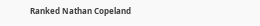Ranked Nathan Copeland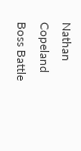Nathan Copeland Boss Battle